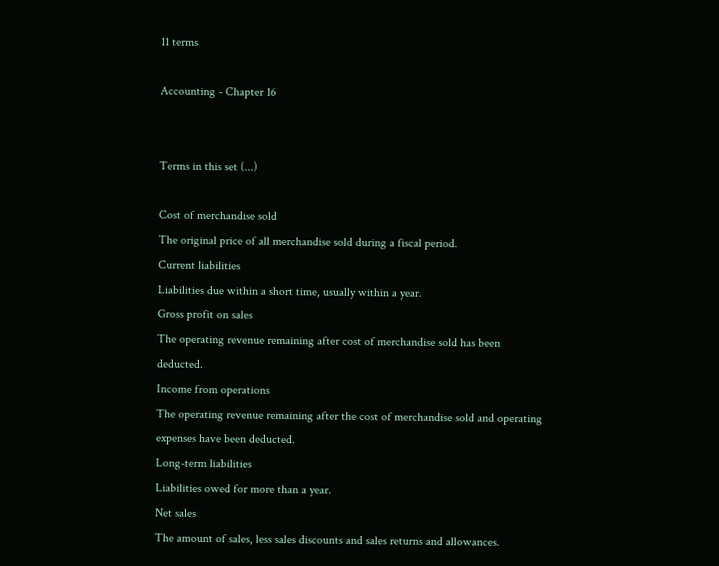11 terms

Accounting - Chapter 16


Terms in this set (...)

Cost of merchandise sold
The original price of all merchandise sold during a fiscal period.
Current liabilities
Liabilities due within a short time, usually within a year.
Gross profit on sales
The operating revenue remaining after cost of merchandise sold has been deducted.
Income from operations
The operating revenue remaining after the cost of merchandise sold and operating expenses have been deducted.
Long-term liabilities
Liabilities owed for more than a year.
Net sales
The amount of sales, less sales discounts and sales returns and allowances.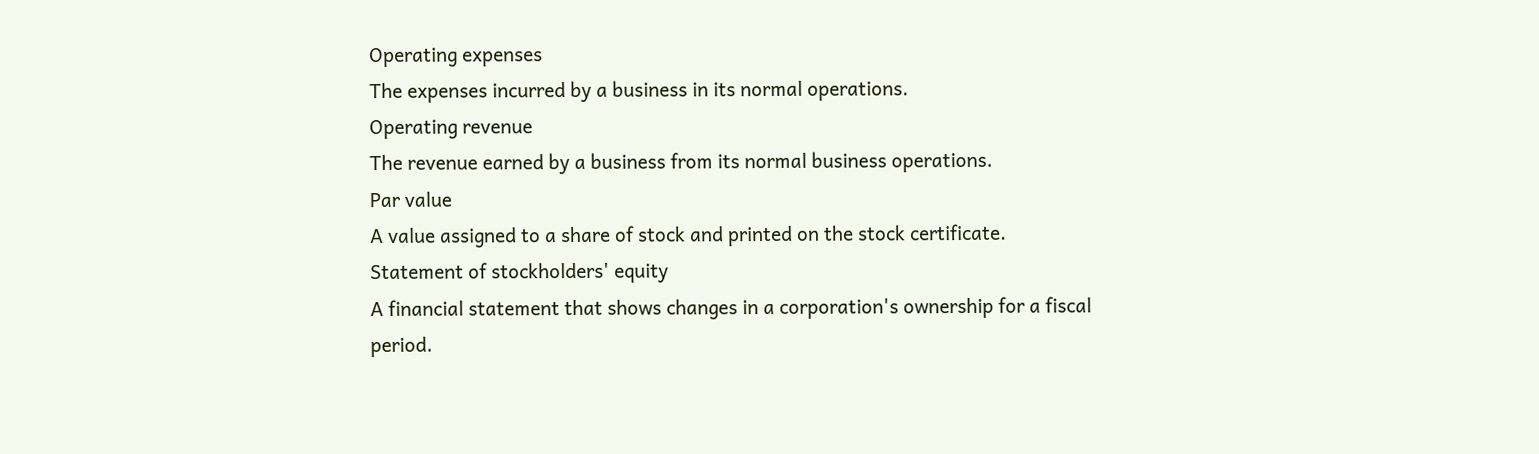Operating expenses
The expenses incurred by a business in its normal operations.
Operating revenue
The revenue earned by a business from its normal business operations.
Par value
A value assigned to a share of stock and printed on the stock certificate.
Statement of stockholders' equity
A financial statement that shows changes in a corporation's ownership for a fiscal period.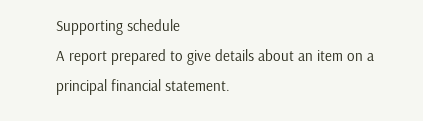Supporting schedule
A report prepared to give details about an item on a principal financial statement.